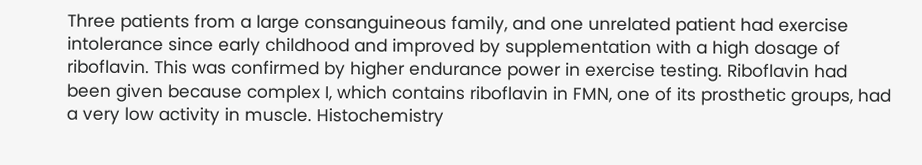Three patients from a large consanguineous family, and one unrelated patient had exercise intolerance since early childhood and improved by supplementation with a high dosage of riboflavin. This was confirmed by higher endurance power in exercise testing. Riboflavin had been given because complex I, which contains riboflavin in FMN, one of its prosthetic groups, had a very low activity in muscle. Histochemistry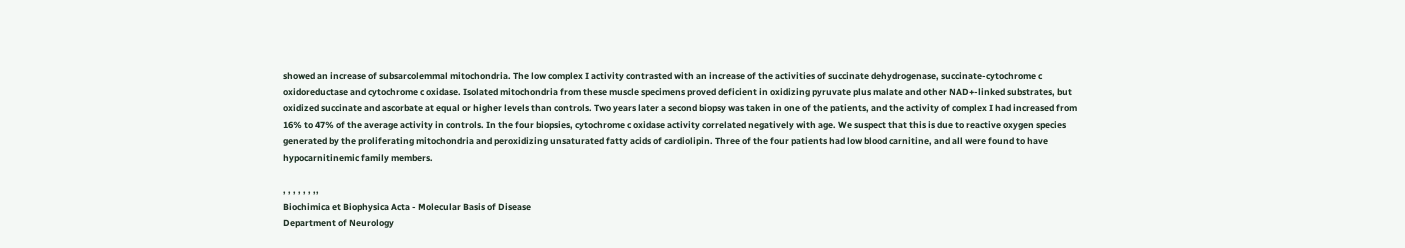showed an increase of subsarcolemmal mitochondria. The low complex I activity contrasted with an increase of the activities of succinate dehydrogenase, succinate-cytochrome c oxidoreductase and cytochrome c oxidase. Isolated mitochondria from these muscle specimens proved deficient in oxidizing pyruvate plus malate and other NAD+-linked substrates, but oxidized succinate and ascorbate at equal or higher levels than controls. Two years later a second biopsy was taken in one of the patients, and the activity of complex I had increased from 16% to 47% of the average activity in controls. In the four biopsies, cytochrome c oxidase activity correlated negatively with age. We suspect that this is due to reactive oxygen species generated by the proliferating mitochondria and peroxidizing unsaturated fatty acids of cardiolipin. Three of the four patients had low blood carnitine, and all were found to have hypocarnitinemic family members.

, , , , , , ,,
Biochimica et Biophysica Acta - Molecular Basis of Disease
Department of Neurology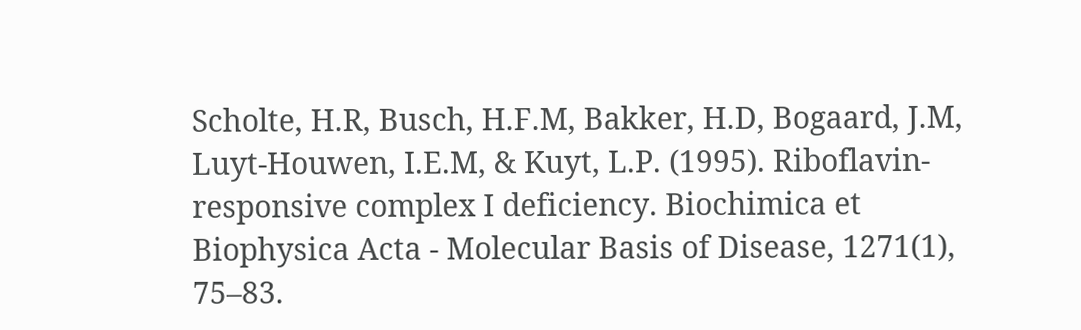Scholte, H.R, Busch, H.F.M, Bakker, H.D, Bogaard, J.M, Luyt-Houwen, I.E.M, & Kuyt, L.P. (1995). Riboflavin-responsive complex I deficiency. Biochimica et Biophysica Acta - Molecular Basis of Disease, 1271(1), 75–83.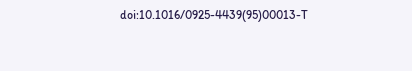doi:10.1016/0925-4439(95)00013-T